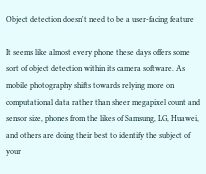Object detection doesn't need to be a user-facing feature

It seems like almost every phone these days offers some sort of object detection within its camera software. As mobile photography shifts towards relying more on computational data rather than sheer megapixel count and sensor size, phones from the likes of Samsung, LG, Huawei, and others are doing their best to identify the subject of your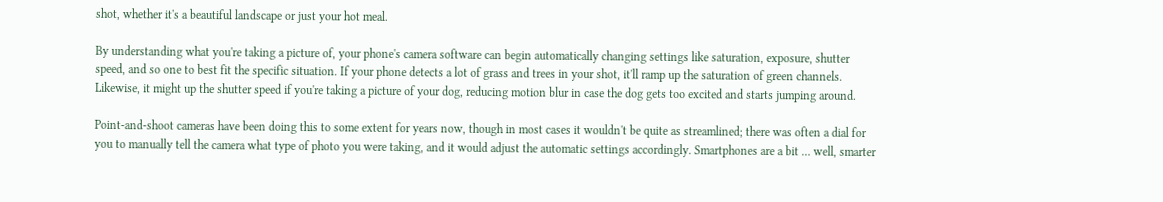shot, whether it's a beautiful landscape or just your hot meal.

By understanding what you're taking a picture of, your phone's camera software can begin automatically changing settings like saturation, exposure, shutter speed, and so one to best fit the specific situation. If your phone detects a lot of grass and trees in your shot, it'll ramp up the saturation of green channels. Likewise, it might up the shutter speed if you're taking a picture of your dog, reducing motion blur in case the dog gets too excited and starts jumping around.

Point-and-shoot cameras have been doing this to some extent for years now, though in most cases it wouldn't be quite as streamlined; there was often a dial for you to manually tell the camera what type of photo you were taking, and it would adjust the automatic settings accordingly. Smartphones are a bit … well, smarter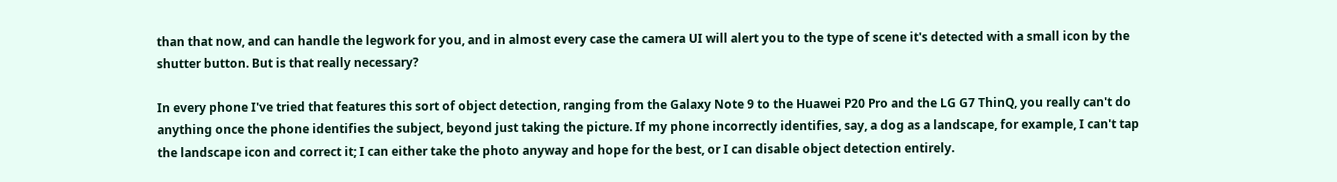than that now, and can handle the legwork for you, and in almost every case the camera UI will alert you to the type of scene it's detected with a small icon by the shutter button. But is that really necessary?

In every phone I've tried that features this sort of object detection, ranging from the Galaxy Note 9 to the Huawei P20 Pro and the LG G7 ThinQ, you really can't do anything once the phone identifies the subject, beyond just taking the picture. If my phone incorrectly identifies, say, a dog as a landscape, for example, I can't tap the landscape icon and correct it; I can either take the photo anyway and hope for the best, or I can disable object detection entirely.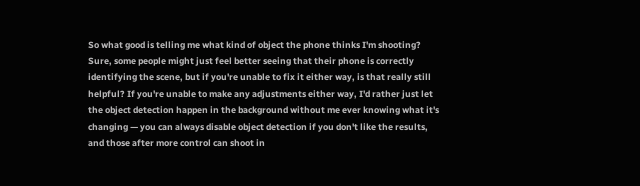So what good is telling me what kind of object the phone thinks I'm shooting? Sure, some people might just feel better seeing that their phone is correctly identifying the scene, but if you're unable to fix it either way, is that really still helpful? If you're unable to make any adjustments either way, I'd rather just let the object detection happen in the background without me ever knowing what it's changing — you can always disable object detection if you don't like the results, and those after more control can shoot in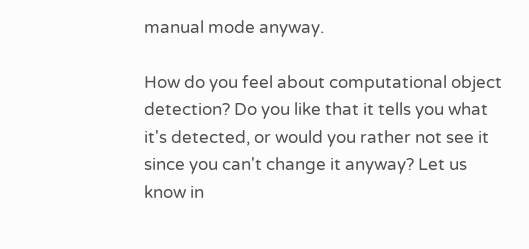manual mode anyway.

How do you feel about computational object detection? Do you like that it tells you what it's detected, or would you rather not see it since you can't change it anyway? Let us know in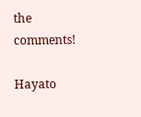the comments!

Hayato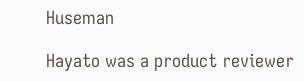Huseman

Hayato was a product reviewer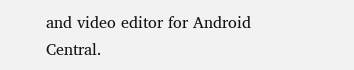and video editor for Android Central.